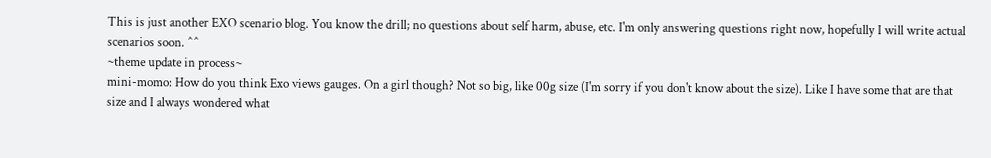This is just another EXO scenario blog. You know the drill; no questions about self harm, abuse, etc. I'm only answering questions right now, hopefully I will write actual scenarios soon. ^^
~theme update in process~
mini-momo: How do you think Exo views gauges. On a girl though? Not so big, like 00g size (I'm sorry if you don't know about the size). Like I have some that are that size and I always wondered what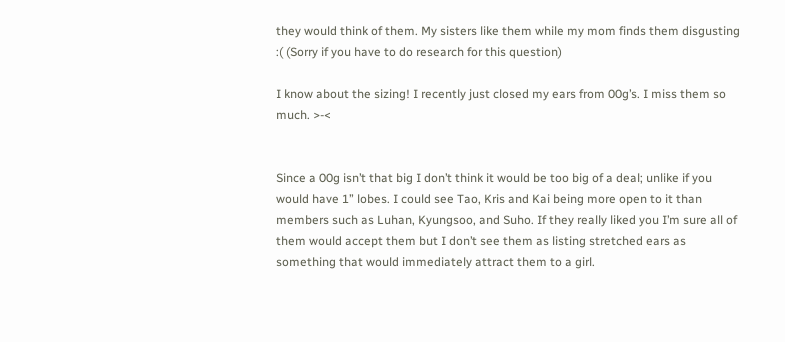they would think of them. My sisters like them while my mom finds them disgusting :( (Sorry if you have to do research for this question)

I know about the sizing! I recently just closed my ears from 00g’s. I miss them so much. >-<


Since a 00g isn’t that big I don’t think it would be too big of a deal; unlike if you would have 1” lobes. I could see Tao, Kris and Kai being more open to it than members such as Luhan, Kyungsoo, and Suho. If they really liked you I’m sure all of them would accept them but I don’t see them as listing stretched ears as something that would immediately attract them to a girl.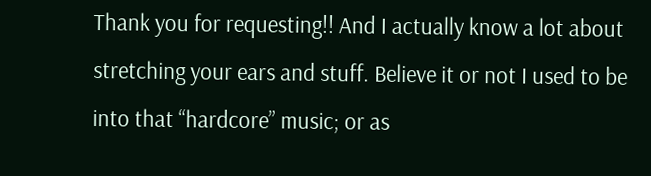Thank you for requesting!! And I actually know a lot about stretching your ears and stuff. Believe it or not I used to be into that “hardcore” music; or as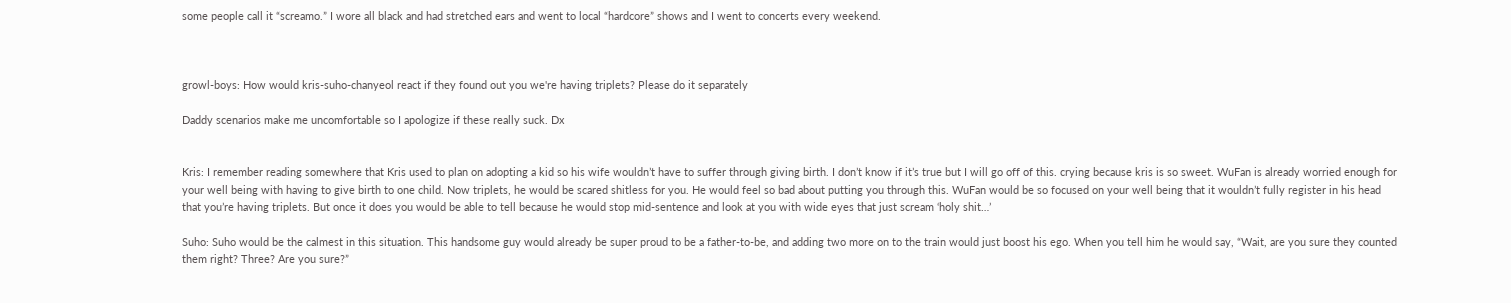some people call it “screamo.” I wore all black and had stretched ears and went to local “hardcore” shows and I went to concerts every weekend.



growl-boys: How would kris-suho-chanyeol react if they found out you we're having triplets? Please do it separately

Daddy scenarios make me uncomfortable so I apologize if these really suck. Dx


Kris: I remember reading somewhere that Kris used to plan on adopting a kid so his wife wouldn’t have to suffer through giving birth. I don’t know if it’s true but I will go off of this. crying because kris is so sweet. WuFan is already worried enough for your well being with having to give birth to one child. Now triplets, he would be scared shitless for you. He would feel so bad about putting you through this. WuFan would be so focused on your well being that it wouldn’t fully register in his head that you’re having triplets. But once it does you would be able to tell because he would stop mid-sentence and look at you with wide eyes that just scream ‘holy shit…’

Suho: Suho would be the calmest in this situation. This handsome guy would already be super proud to be a father-to-be, and adding two more on to the train would just boost his ego. When you tell him he would say, “Wait, are you sure they counted them right? Three? Are you sure?”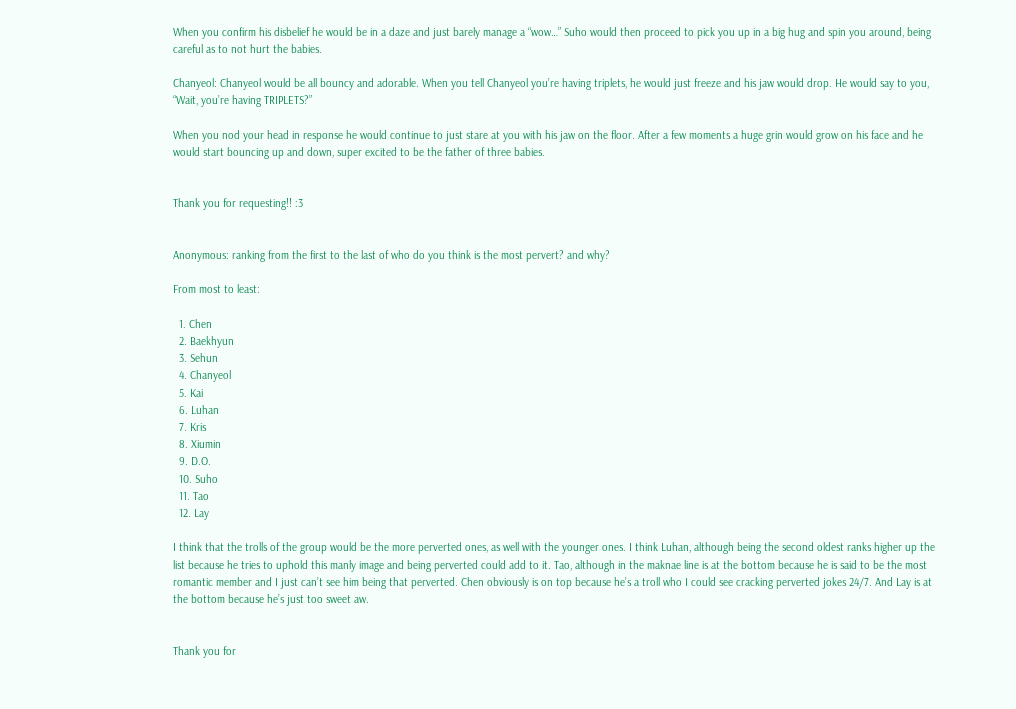When you confirm his disbelief he would be in a daze and just barely manage a “wow…” Suho would then proceed to pick you up in a big hug and spin you around, being careful as to not hurt the babies.

Chanyeol: Chanyeol would be all bouncy and adorable. When you tell Chanyeol you’re having triplets, he would just freeze and his jaw would drop. He would say to you, “Wait, you’re having TRIPLETS?”

When you nod your head in response he would continue to just stare at you with his jaw on the floor. After a few moments a huge grin would grow on his face and he would start bouncing up and down, super excited to be the father of three babies.


Thank you for requesting!! :3


Anonymous: ranking from the first to the last of who do you think is the most pervert? and why?

From most to least:

  1. Chen
  2. Baekhyun
  3. Sehun
  4. Chanyeol
  5. Kai
  6. Luhan
  7. Kris
  8. Xiumin
  9. D.O.
  10. Suho
  11. Tao
  12. Lay

I think that the trolls of the group would be the more perverted ones, as well with the younger ones. I think Luhan, although being the second oldest ranks higher up the list because he tries to uphold this manly image and being perverted could add to it. Tao, although in the maknae line is at the bottom because he is said to be the most romantic member and I just can’t see him being that perverted. Chen obviously is on top because he’s a troll who I could see cracking perverted jokes 24/7. And Lay is at the bottom because he’s just too sweet aw.


Thank you for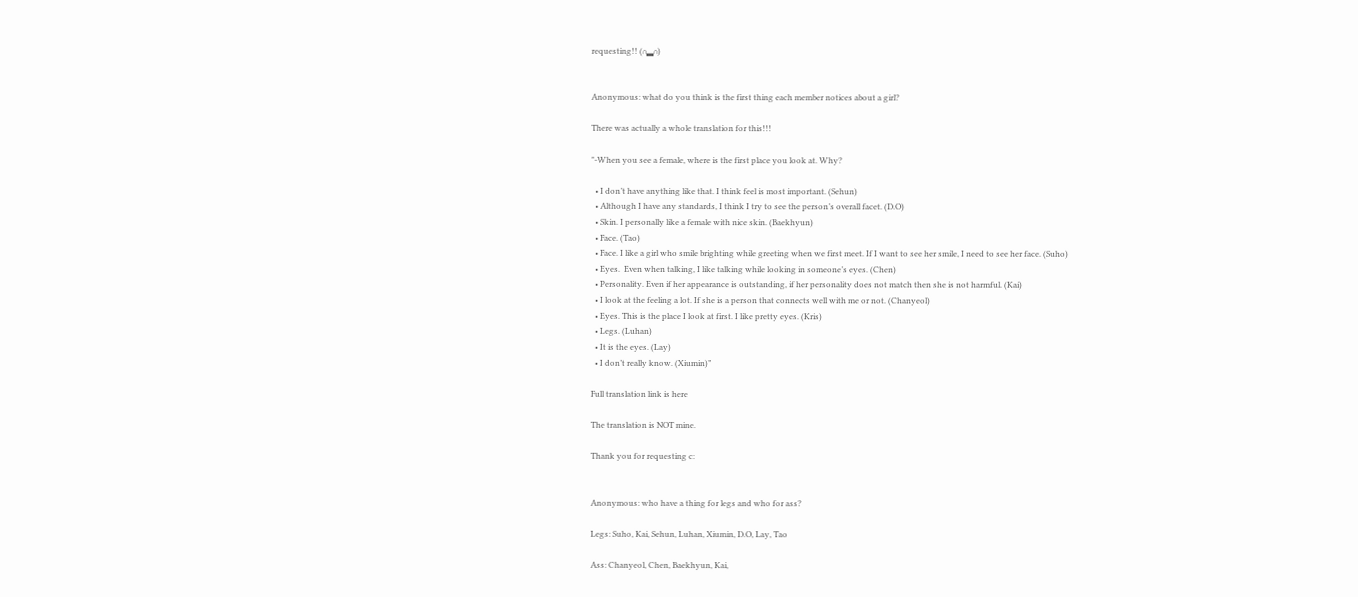requesting!! (∩▂∩)


Anonymous: what do you think is the first thing each member notices about a girl?

There was actually a whole translation for this!!!

"-When you see a female, where is the first place you look at. Why?

  • I don’t have anything like that. I think feel is most important. (Sehun)
  • Although I have any standards, I think I try to see the person’s overall facet. (D.O)
  • Skin. I personally like a female with nice skin. (Baekhyun)
  • Face. (Tao)
  • Face. I like a girl who smile brighting while greeting when we first meet. If I want to see her smile, I need to see her face. (Suho)
  • Eyes.  Even when talking, I like talking while looking in someone’s eyes. (Chen)
  • Personality. Even if her appearance is outstanding, if her personality does not match then she is not harmful. (Kai)
  • I look at the feeling a lot. If she is a person that connects well with me or not. (Chanyeol)
  • Eyes. This is the place I look at first. I like pretty eyes. (Kris)
  • Legs. (Luhan)
  • It is the eyes. (Lay)
  • I don’t really know. (Xiumin)”

Full translation link is here

The translation is NOT mine.

Thank you for requesting c:


Anonymous: who have a thing for legs and who for ass?

Legs: Suho, Kai, Sehun, Luhan, Xiumin, D.O, Lay, Tao

Ass: Chanyeol, Chen, Baekhyun, Kai,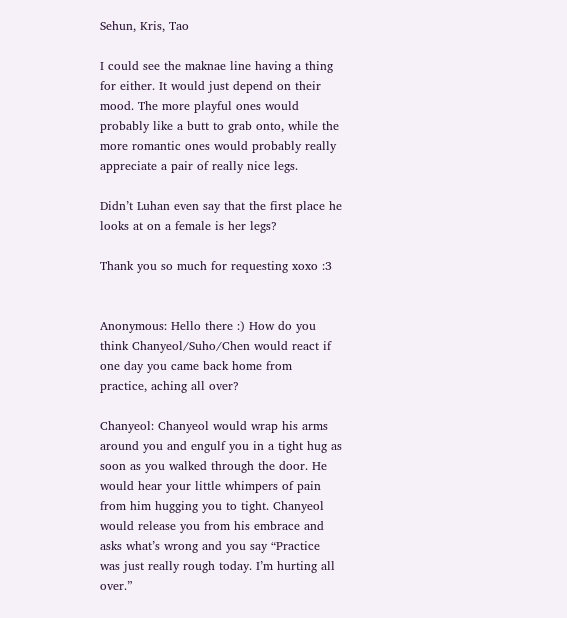Sehun, Kris, Tao

I could see the maknae line having a thing for either. It would just depend on their mood. The more playful ones would probably like a butt to grab onto, while the more romantic ones would probably really appreciate a pair of really nice legs.

Didn’t Luhan even say that the first place he looks at on a female is her legs?

Thank you so much for requesting xoxo :3


Anonymous: Hello there :) How do you think Chanyeol/Suho/Chen would react if one day you came back home from practice, aching all over?

Chanyeol: Chanyeol would wrap his arms around you and engulf you in a tight hug as soon as you walked through the door. He would hear your little whimpers of pain from him hugging you to tight. Chanyeol would release you from his embrace and asks what’s wrong and you say “Practice was just really rough today. I’m hurting all over.”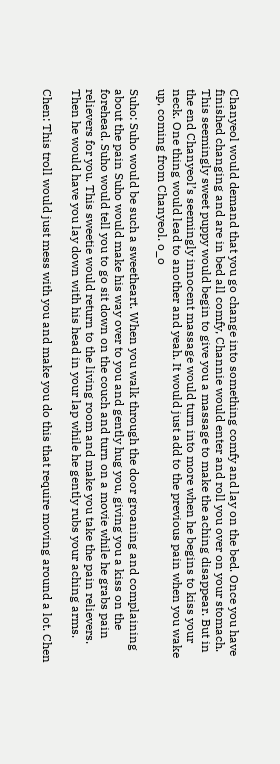Chanyeol would demand that you go change into something comfy and lay on the bed. Once you have finished changing and are in bed all comfy, Channie would enter and roll you over on your stomach. This seemingly sweet puppy would begin to give you a massage to make the aching disappear. But in the end Chanyeol’s seemingly innocent massage would turn into more when he begins to kiss your neck. One thing would lead to another and yeah. It would just add to the previous pain when you wake up, coming from Chanyeol. o_o

Suho: Suho would be such a sweetheart. When you walk through the door groaning and complaining about the pain Suho would make his way over to you and gently hug you, giving you a kiss on the forehead. Suho would tell you to go sit down on the couch and turn on a movie while he grabs pain relievers for you. This sweetie would return to the living room and make you take the pain relievers. Then he would have you lay down with his head in your lap while he gently rubs your aching arms.

Chen: This troll would just mess with you and make you do this that require moving around a lot. Chen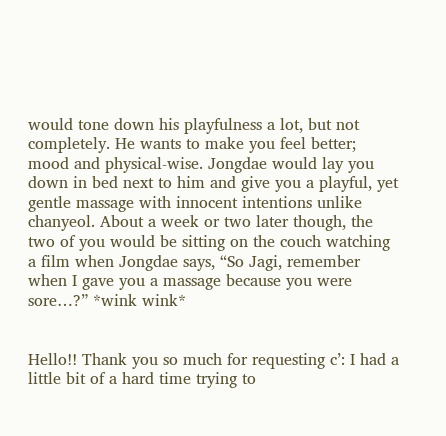would tone down his playfulness a lot, but not completely. He wants to make you feel better; mood and physical-wise. Jongdae would lay you down in bed next to him and give you a playful, yet gentle massage with innocent intentions unlike chanyeol. About a week or two later though, the two of you would be sitting on the couch watching a film when Jongdae says, “So Jagi, remember when I gave you a massage because you were sore…?” *wink wink*


Hello!! Thank you so much for requesting c’: I had a little bit of a hard time trying to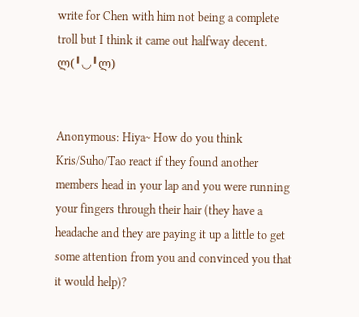write for Chen with him not being a complete troll but I think it came out halfway decent. ლ(╹◡╹ლ)


Anonymous: Hiya~ How do you think Kris/Suho/Tao react if they found another members head in your lap and you were running your fingers through their hair (they have a headache and they are paying it up a little to get some attention from you and convinced you that it would help)?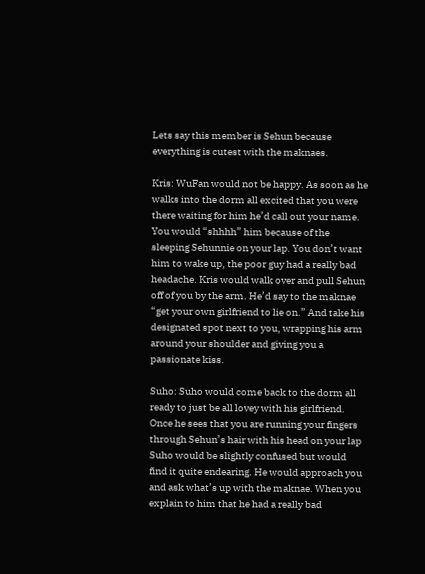Lets say this member is Sehun because everything is cutest with the maknaes.

Kris: WuFan would not be happy. As soon as he walks into the dorm all excited that you were there waiting for him he’d call out your name. You would “shhhh” him because of the sleeping Sehunnie on your lap. You don’t want him to wake up, the poor guy had a really bad headache. Kris would walk over and pull Sehun off of you by the arm. He’d say to the maknae “get your own girlfriend to lie on.” And take his designated spot next to you, wrapping his arm around your shoulder and giving you a passionate kiss.

Suho: Suho would come back to the dorm all ready to just be all lovey with his girlfriend. Once he sees that you are running your fingers through Sehun’s hair with his head on your lap Suho would be slightly confused but would find it quite endearing. He would approach you and ask what’s up with the maknae. When you explain to him that he had a really bad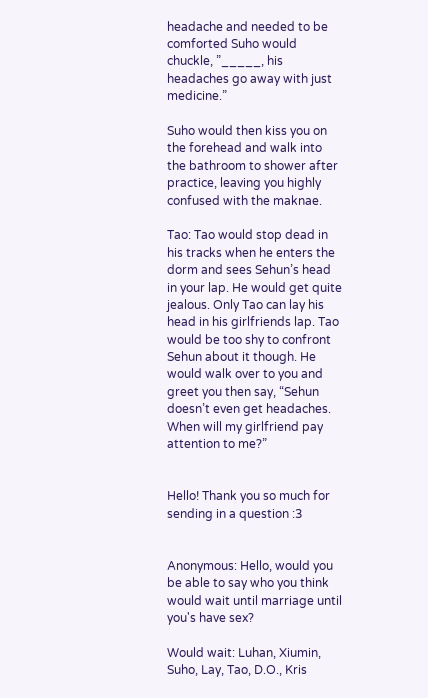headache and needed to be comforted Suho would chuckle, ”_____, his headaches go away with just medicine.”

Suho would then kiss you on the forehead and walk into the bathroom to shower after practice, leaving you highly confused with the maknae.

Tao: Tao would stop dead in his tracks when he enters the dorm and sees Sehun’s head in your lap. He would get quite jealous. Only Tao can lay his head in his girlfriends lap. Tao would be too shy to confront Sehun about it though. He would walk over to you and greet you then say, “Sehun doesn’t even get headaches. When will my girlfriend pay attention to me?”


Hello! Thank you so much for sending in a question :3


Anonymous: Hello, would you be able to say who you think would wait until marriage until you's have sex?

Would wait: Luhan, Xiumin, Suho, Lay, Tao, D.O., Kris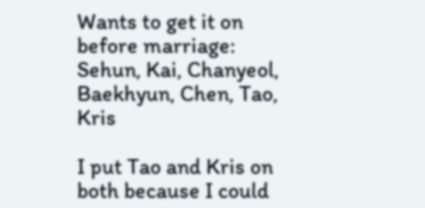Wants to get it on before marriage: Sehun, Kai, Chanyeol, Baekhyun, Chen, Tao, Kris

I put Tao and Kris on both because I could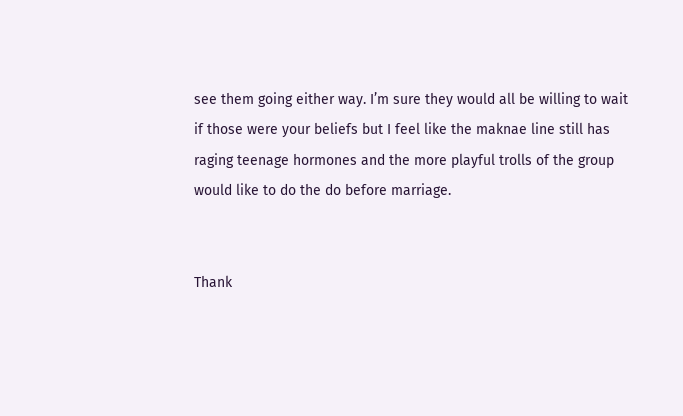see them going either way. I’m sure they would all be willing to wait if those were your beliefs but I feel like the maknae line still has raging teenage hormones and the more playful trolls of the group would like to do the do before marriage.


Thank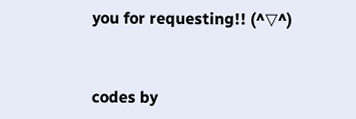you for requesting!! (^▽^)


codes by